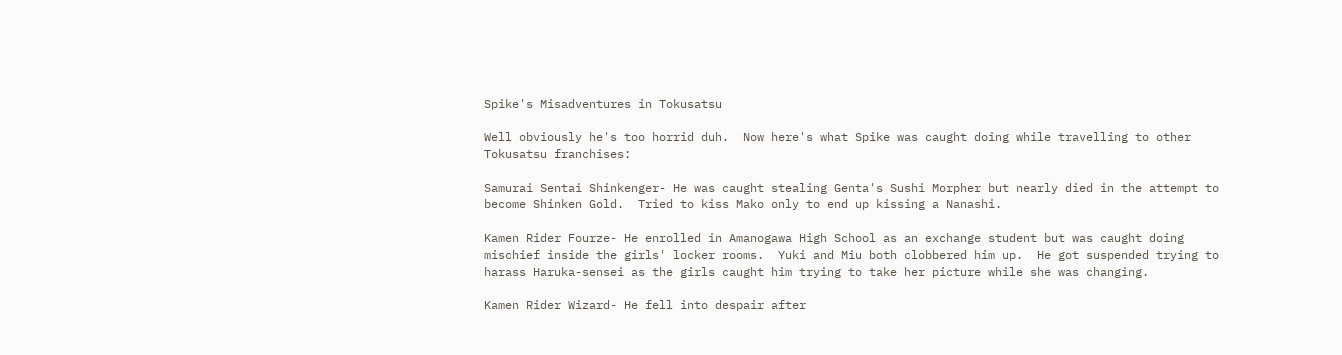Spike's Misadventures in Tokusatsu

Well obviously he's too horrid duh.  Now here's what Spike was caught doing while travelling to other Tokusatsu franchises:

Samurai Sentai Shinkenger- He was caught stealing Genta's Sushi Morpher but nearly died in the attempt to become Shinken Gold.  Tried to kiss Mako only to end up kissing a Nanashi.

Kamen Rider Fourze- He enrolled in Amanogawa High School as an exchange student but was caught doing mischief inside the girls' locker rooms.  Yuki and Miu both clobbered him up.  He got suspended trying to harass Haruka-sensei as the girls caught him trying to take her picture while she was changing.

Kamen Rider Wizard- He fell into despair after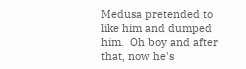Medusa pretended to like him and dumped him.  Oh boy and after that, now he's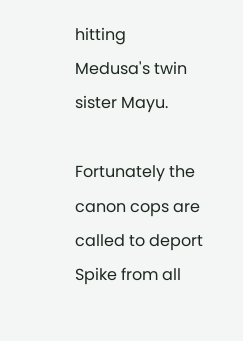hitting Medusa's twin sister Mayu.

Fortunately the canon cops are called to deport Spike from all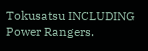Tokusatsu INCLUDING Power Rangers.